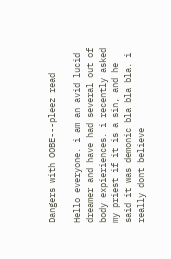Dangers with OOBE---pleez read

Hello everyone. i am an avid lucid dreamer and have had several out of body expieriences. i recently asked my priest if it is a sin, and he said it was demonic bla bla bla. i really dont believe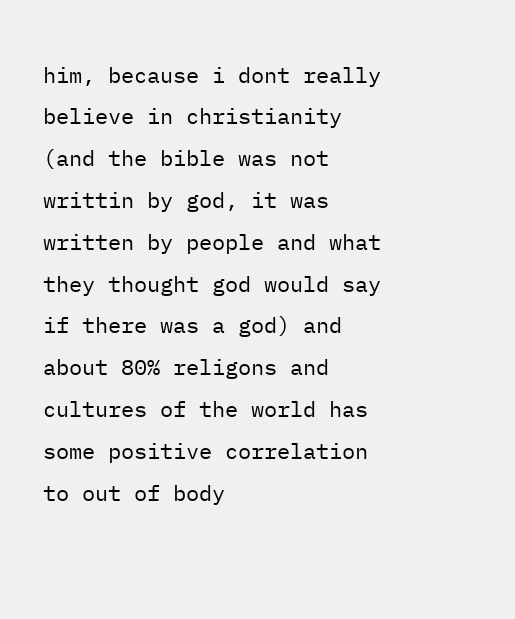him, because i dont really believe in christianity (and the bible was not writtin by god, it was written by people and what they thought god would say if there was a god) and about 80% religons and cultures of the world has some positive correlation to out of body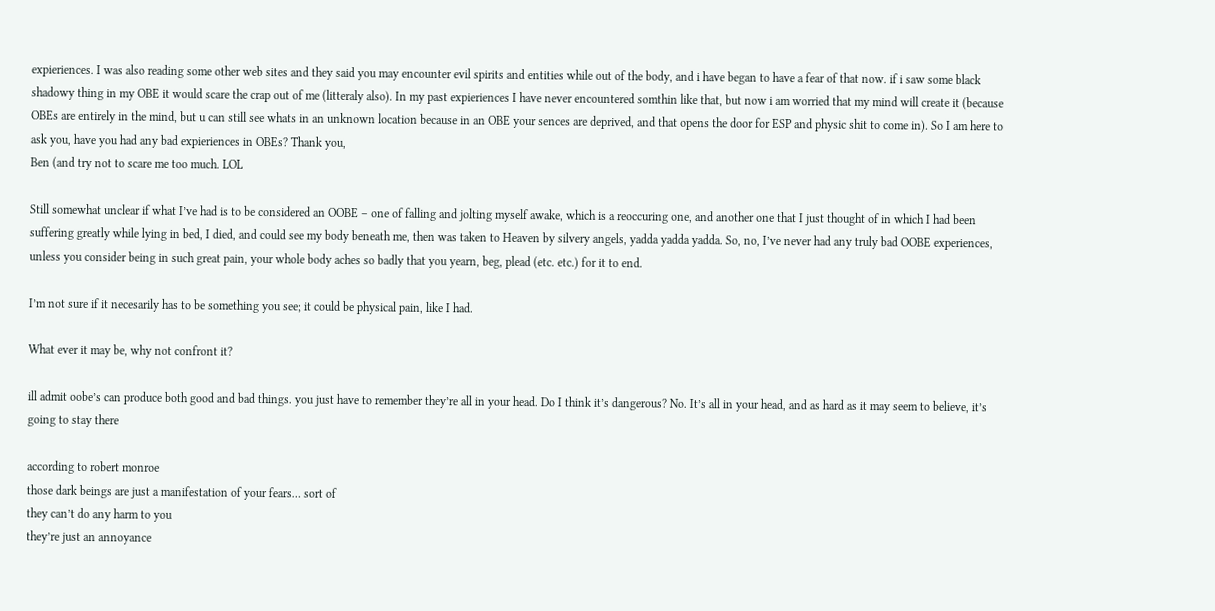expieriences. I was also reading some other web sites and they said you may encounter evil spirits and entities while out of the body, and i have began to have a fear of that now. if i saw some black shadowy thing in my OBE it would scare the crap out of me (litteraly also). In my past expieriences I have never encountered somthin like that, but now i am worried that my mind will create it (because OBEs are entirely in the mind, but u can still see whats in an unknown location because in an OBE your sences are deprived, and that opens the door for ESP and physic shit to come in). So I am here to ask you, have you had any bad expieriences in OBEs? Thank you,
Ben (and try not to scare me too much. LOL

Still somewhat unclear if what I’ve had is to be considered an OOBE – one of falling and jolting myself awake, which is a reoccuring one, and another one that I just thought of in which I had been suffering greatly while lying in bed, I died, and could see my body beneath me, then was taken to Heaven by silvery angels, yadda yadda yadda. So, no, I’ve never had any truly bad OOBE experiences, unless you consider being in such great pain, your whole body aches so badly that you yearn, beg, plead (etc. etc.) for it to end.

I’m not sure if it necesarily has to be something you see; it could be physical pain, like I had.

What ever it may be, why not confront it?

ill admit oobe’s can produce both good and bad things. you just have to remember they’re all in your head. Do I think it’s dangerous? No. It’s all in your head, and as hard as it may seem to believe, it’s going to stay there

according to robert monroe
those dark beings are just a manifestation of your fears… sort of
they can’t do any harm to you
they’re just an annoyance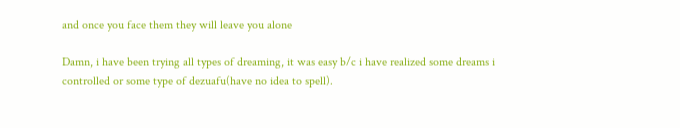and once you face them they will leave you alone

Damn, i have been trying all types of dreaming, it was easy b/c i have realized some dreams i controlled or some type of dezuafu(have no idea to spell).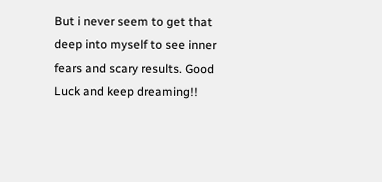But i never seem to get that deep into myself to see inner fears and scary results. Good Luck and keep dreaming!!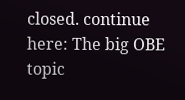closed. continue here: The big OBE topic